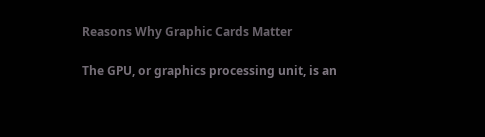Reasons Why Graphic Cards Matter

The GPU, or graphics processing unit, is an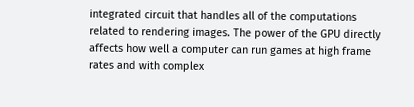integrated circuit that handles all of the computations related to rendering images. The power of the GPU directly affects how well a computer can run games at high frame rates and with complex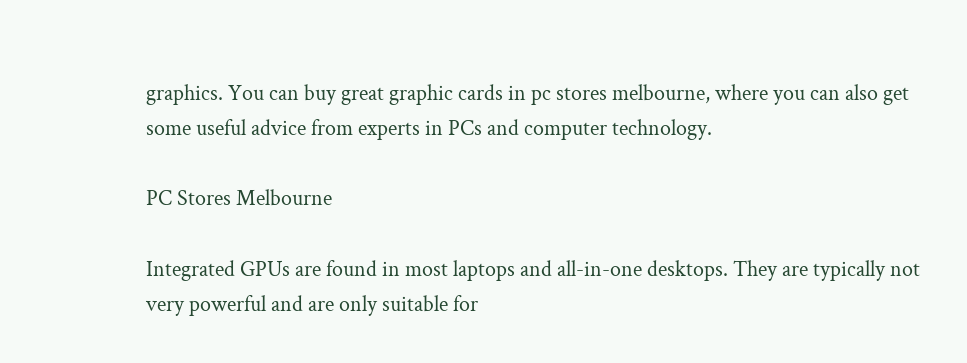graphics. You can buy great graphic cards in pc stores melbourne, where you can also get some useful advice from experts in PCs and computer technology.

PC Stores Melbourne

Integrated GPUs are found in most laptops and all-in-one desktops. They are typically not very powerful and are only suitable for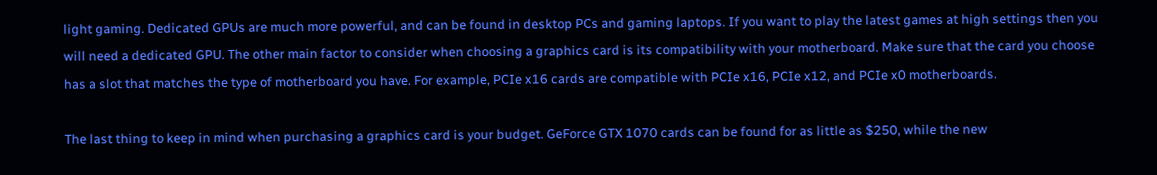light gaming. Dedicated GPUs are much more powerful, and can be found in desktop PCs and gaming laptops. If you want to play the latest games at high settings then you will need a dedicated GPU. The other main factor to consider when choosing a graphics card is its compatibility with your motherboard. Make sure that the card you choose has a slot that matches the type of motherboard you have. For example, PCIe x16 cards are compatible with PCIe x16, PCIe x12, and PCIe x0 motherboards.

The last thing to keep in mind when purchasing a graphics card is your budget. GeForce GTX 1070 cards can be found for as little as $250, while the new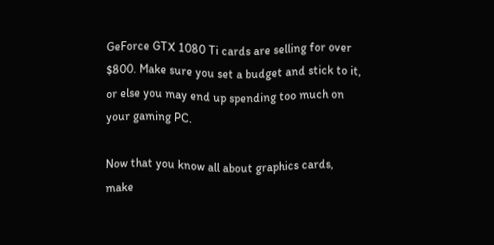GeForce GTX 1080 Ti cards are selling for over $800. Make sure you set a budget and stick to it, or else you may end up spending too much on your gaming PC.

Now that you know all about graphics cards, make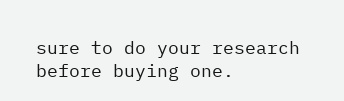sure to do your research before buying one.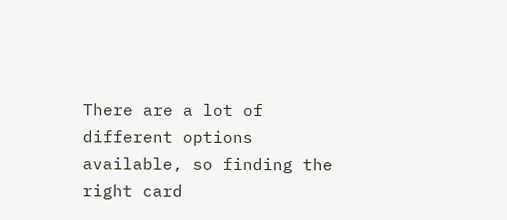There are a lot of different options available, so finding the right card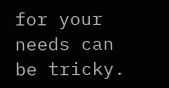for your needs can be tricky.